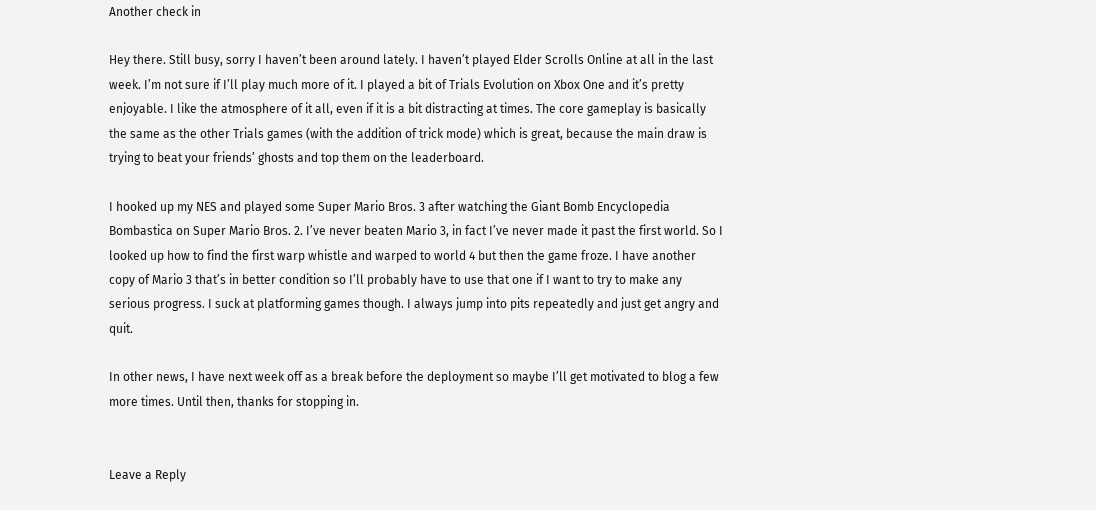Another check in

Hey there. Still busy, sorry I haven’t been around lately. I haven’t played Elder Scrolls Online at all in the last week. I’m not sure if I’ll play much more of it. I played a bit of Trials Evolution on Xbox One and it’s pretty enjoyable. I like the atmosphere of it all, even if it is a bit distracting at times. The core gameplay is basically the same as the other Trials games (with the addition of trick mode) which is great, because the main draw is trying to beat your friends’ ghosts and top them on the leaderboard.

I hooked up my NES and played some Super Mario Bros. 3 after watching the Giant Bomb Encyclopedia Bombastica on Super Mario Bros. 2. I’ve never beaten Mario 3, in fact I’ve never made it past the first world. So I looked up how to find the first warp whistle and warped to world 4 but then the game froze. I have another copy of Mario 3 that’s in better condition so I’ll probably have to use that one if I want to try to make any serious progress. I suck at platforming games though. I always jump into pits repeatedly and just get angry and quit.

In other news, I have next week off as a break before the deployment so maybe I’ll get motivated to blog a few more times. Until then, thanks for stopping in.


Leave a Reply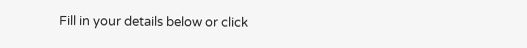Fill in your details below or click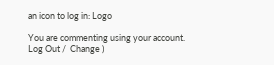an icon to log in: Logo

You are commenting using your account. Log Out /  Change )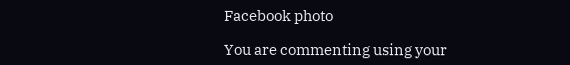Facebook photo

You are commenting using your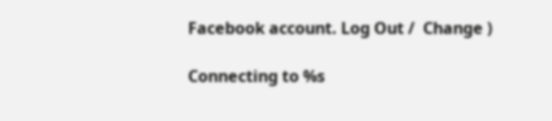Facebook account. Log Out /  Change )

Connecting to %s